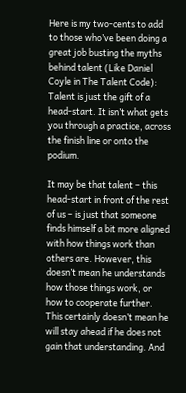Here is my two-cents to add to those who’ve been doing a great job busting the myths behind talent (Like Daniel Coyle in The Talent Code): Talent is just the gift of a head-start. It isn’t what gets you through a practice, across the finish line or onto the podium.

It may be that talent – this head-start in front of the rest of us – is just that someone finds himself a bit more aligned with how things work than others are. However, this doesn’t mean he understands how those things work, or how to cooperate further. This certainly doesn’t mean he will stay ahead if he does not gain that understanding. And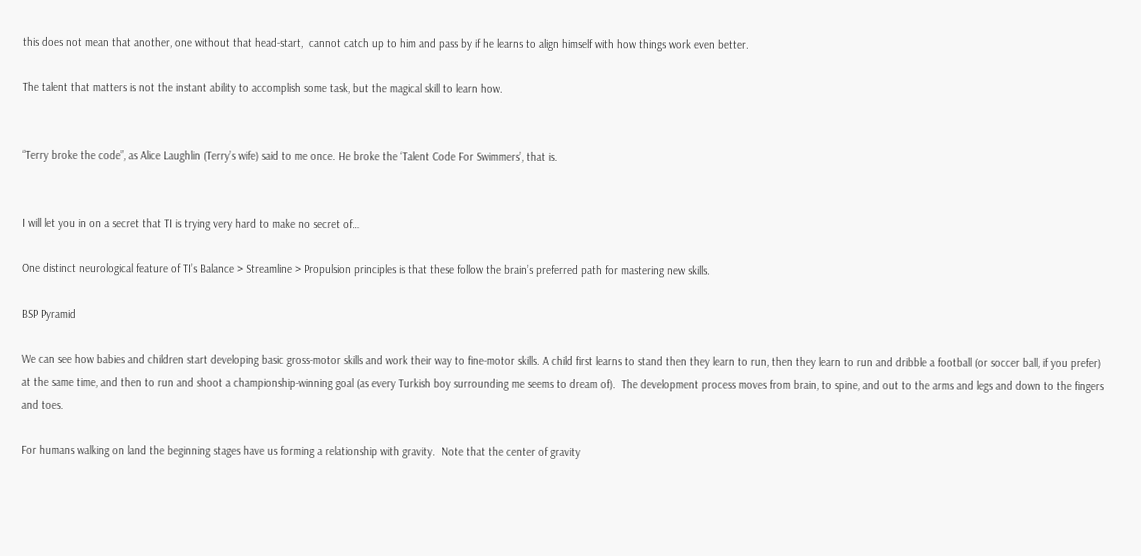this does not mean that another, one without that head-start,  cannot catch up to him and pass by if he learns to align himself with how things work even better.

The talent that matters is not the instant ability to accomplish some task, but the magical skill to learn how.


“Terry broke the code”, as Alice Laughlin (Terry’s wife) said to me once. He broke the ‘Talent Code For Swimmers’, that is.


I will let you in on a secret that TI is trying very hard to make no secret of…

One distinct neurological feature of TI’s Balance > Streamline > Propulsion principles is that these follow the brain’s preferred path for mastering new skills.

BSP Pyramid

We can see how babies and children start developing basic gross-motor skills and work their way to fine-motor skills. A child first learns to stand then they learn to run, then they learn to run and dribble a football (or soccer ball, if you prefer) at the same time, and then to run and shoot a championship-winning goal (as every Turkish boy surrounding me seems to dream of).  The development process moves from brain, to spine, and out to the arms and legs and down to the fingers and toes.

For humans walking on land the beginning stages have us forming a relationship with gravity.  Note that the center of gravity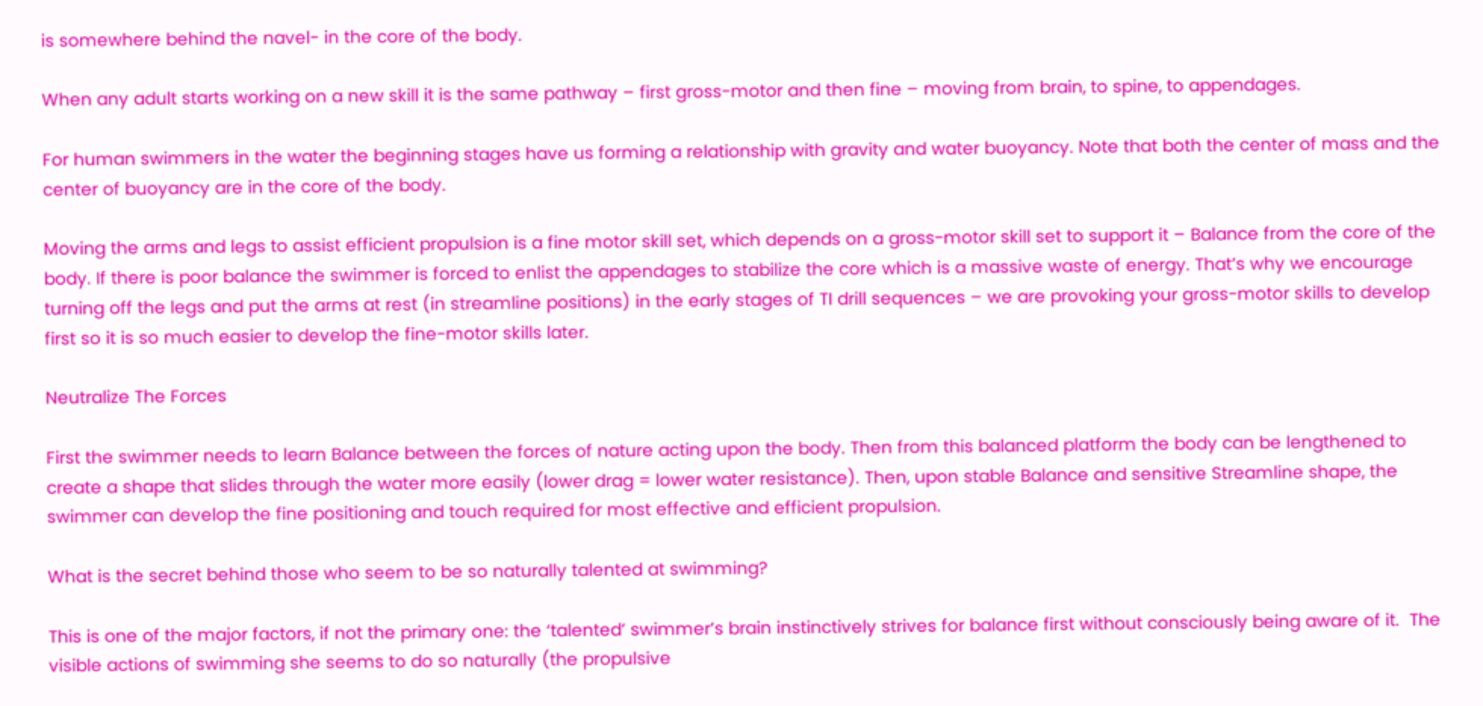is somewhere behind the navel- in the core of the body.

When any adult starts working on a new skill it is the same pathway – first gross-motor and then fine – moving from brain, to spine, to appendages.

For human swimmers in the water the beginning stages have us forming a relationship with gravity and water buoyancy. Note that both the center of mass and the center of buoyancy are in the core of the body.

Moving the arms and legs to assist efficient propulsion is a fine motor skill set, which depends on a gross-motor skill set to support it – Balance from the core of the body. If there is poor balance the swimmer is forced to enlist the appendages to stabilize the core which is a massive waste of energy. That’s why we encourage turning off the legs and put the arms at rest (in streamline positions) in the early stages of TI drill sequences – we are provoking your gross-motor skills to develop first so it is so much easier to develop the fine-motor skills later.

Neutralize The Forces

First the swimmer needs to learn Balance between the forces of nature acting upon the body. Then from this balanced platform the body can be lengthened to create a shape that slides through the water more easily (lower drag = lower water resistance). Then, upon stable Balance and sensitive Streamline shape, the swimmer can develop the fine positioning and touch required for most effective and efficient propulsion.

What is the secret behind those who seem to be so naturally talented at swimming?

This is one of the major factors, if not the primary one: the ‘talented’ swimmer’s brain instinctively strives for balance first without consciously being aware of it.  The visible actions of swimming she seems to do so naturally (the propulsive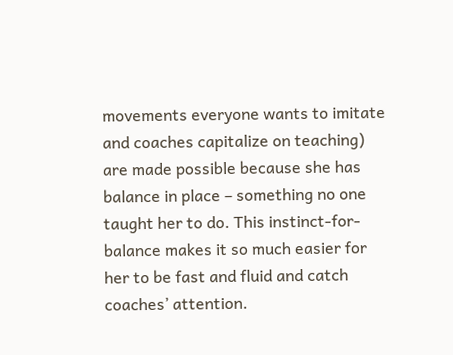movements everyone wants to imitate and coaches capitalize on teaching) are made possible because she has balance in place – something no one taught her to do. This instinct-for-balance makes it so much easier for her to be fast and fluid and catch coaches’ attention.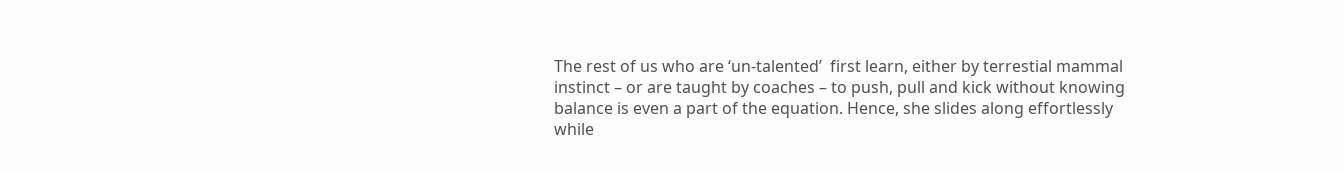The rest of us who are ‘un-talented’  first learn, either by terrestial mammal instinct – or are taught by coaches – to push, pull and kick without knowing balance is even a part of the equation. Hence, she slides along effortlessly while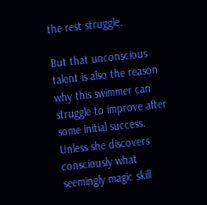the rest struggle.

But that unconscious talent is also the reason why this swimmer can struggle to improve after some initial success. Unless she discovers consciously what seemingly magic skill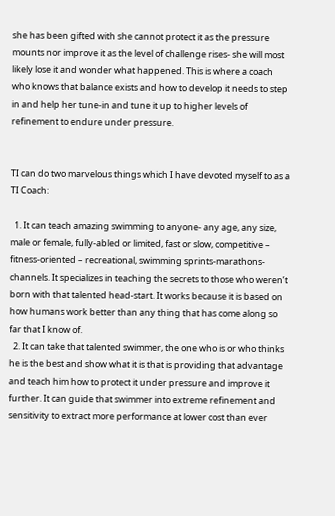she has been gifted with she cannot protect it as the pressure mounts nor improve it as the level of challenge rises- she will most likely lose it and wonder what happened. This is where a coach who knows that balance exists and how to develop it needs to step in and help her tune-in and tune it up to higher levels of refinement to endure under pressure.


TI can do two marvelous things which I have devoted myself to as a TI Coach:

  1. It can teach amazing swimming to anyone- any age, any size, male or female, fully-abled or limited, fast or slow, competitive – fitness-oriented – recreational, swimming sprints-marathons-channels. It specializes in teaching the secrets to those who weren’t born with that talented head-start. It works because it is based on how humans work better than any thing that has come along so far that I know of.
  2. It can take that talented swimmer, the one who is or who thinks he is the best and show what it is that is providing that advantage and teach him how to protect it under pressure and improve it further. It can guide that swimmer into extreme refinement and sensitivity to extract more performance at lower cost than ever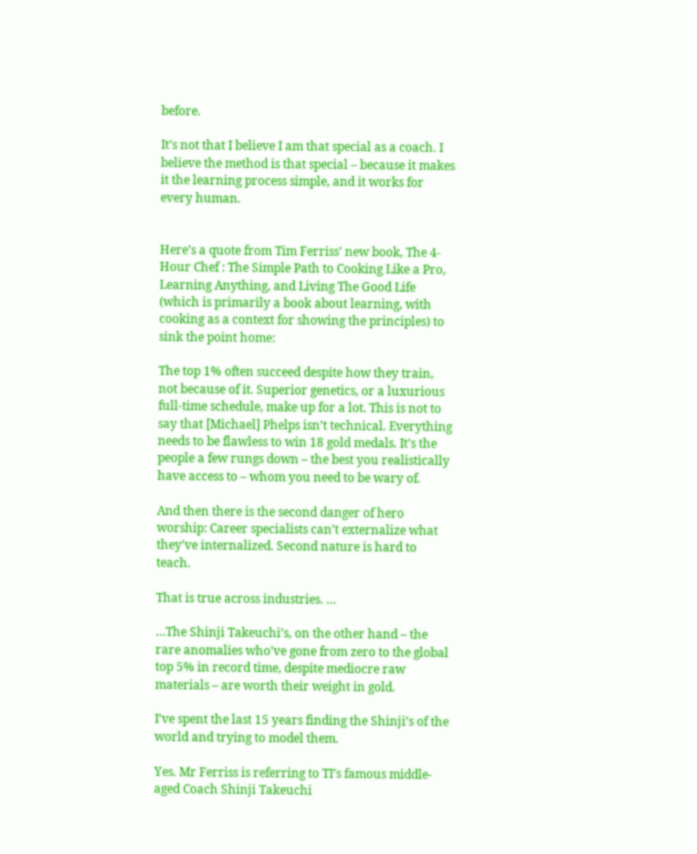before.

It’s not that I believe I am that special as a coach. I believe the method is that special – because it makes it the learning process simple, and it works for every human.


Here’s a quote from Tim Ferriss’ new book, The 4-Hour Chef : The Simple Path to Cooking Like a Pro, Learning Anything, and Living The Good Life (which is primarily a book about learning, with cooking as a context for showing the principles) to sink the point home:

The top 1% often succeed despite how they train, not because of it. Superior genetics, or a luxurious full-time schedule, make up for a lot. This is not to say that [Michael] Phelps isn’t technical. Everything needs to be flawless to win 18 gold medals. It’s the people a few rungs down – the best you realistically have access to – whom you need to be wary of.

And then there is the second danger of hero worship: Career specialists can’t externalize what they’ve internalized. Second nature is hard to teach.

That is true across industries. …

…The Shinji Takeuchi’s, on the other hand – the rare anomalies who’ve gone from zero to the global top 5% in record time, despite mediocre raw materials – are worth their weight in gold.

I’ve spent the last 15 years finding the Shinji’s of the world and trying to model them.

Yes. Mr Ferriss is referring to TI’s famous middle-aged Coach Shinji Takeuchi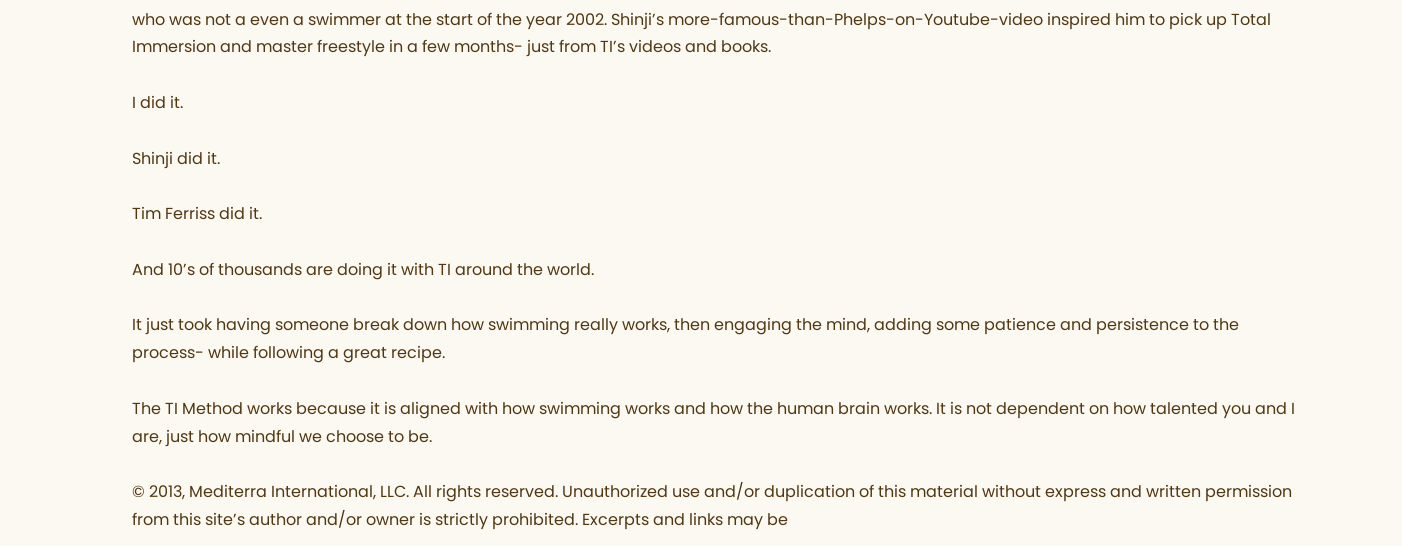who was not a even a swimmer at the start of the year 2002. Shinji’s more-famous-than-Phelps-on-Youtube-video inspired him to pick up Total Immersion and master freestyle in a few months- just from TI’s videos and books.

I did it.

Shinji did it.

Tim Ferriss did it.

And 10’s of thousands are doing it with TI around the world.

It just took having someone break down how swimming really works, then engaging the mind, adding some patience and persistence to the process- while following a great recipe.

The TI Method works because it is aligned with how swimming works and how the human brain works. It is not dependent on how talented you and I are, just how mindful we choose to be.

© 2013, Mediterra International, LLC. All rights reserved. Unauthorized use and/or duplication of this material without express and written permission from this site’s author and/or owner is strictly prohibited. Excerpts and links may be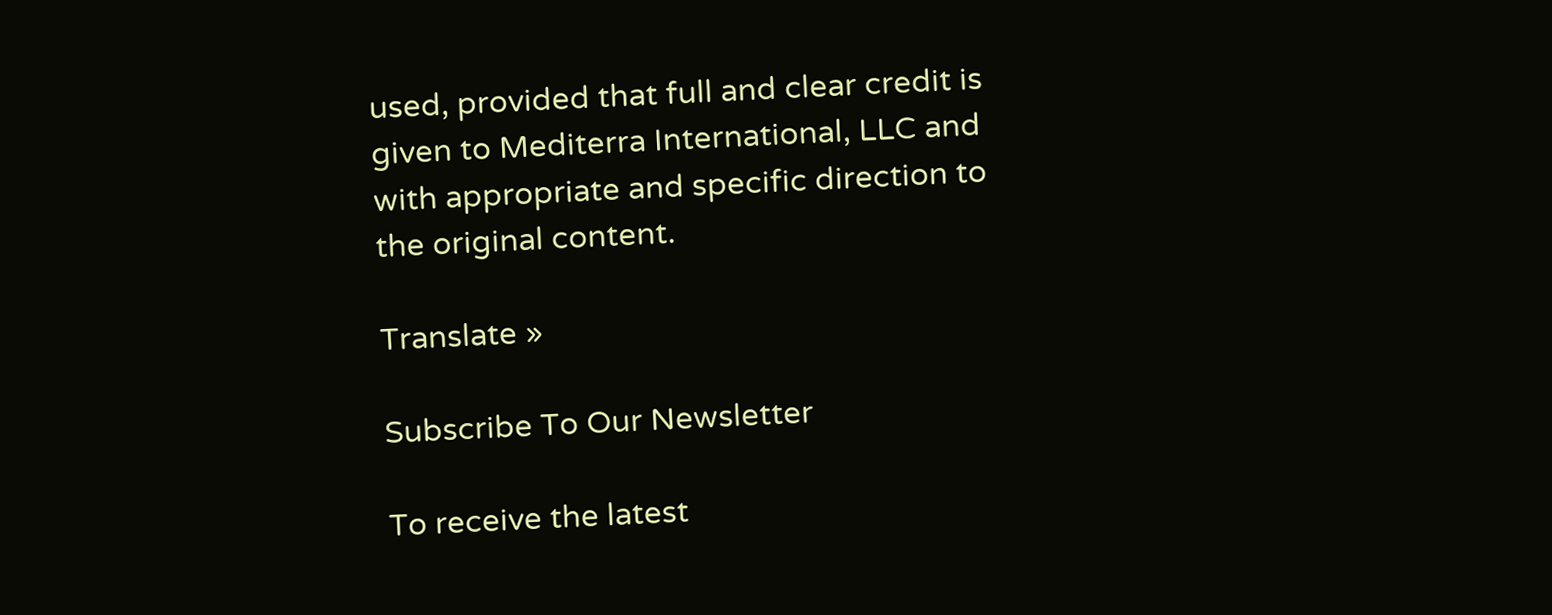used, provided that full and clear credit is given to Mediterra International, LLC and with appropriate and specific direction to the original content.

Translate »

Subscribe To Our Newsletter

To receive the latest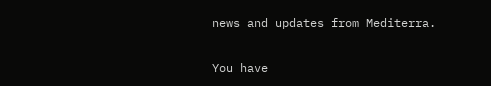news and updates from Mediterra.

You have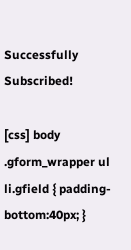Successfully Subscribed!

[css] body .gform_wrapper ul li.gfield { padding-bottom:40px; }